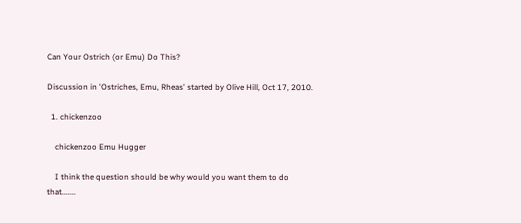Can Your Ostrich (or Emu) Do This?

Discussion in 'Ostriches, Emu, Rheas' started by Olive Hill, Oct 17, 2010.

  1. chickenzoo

    chickenzoo Emu Hugger

    I think the question should be why would you want them to do that.......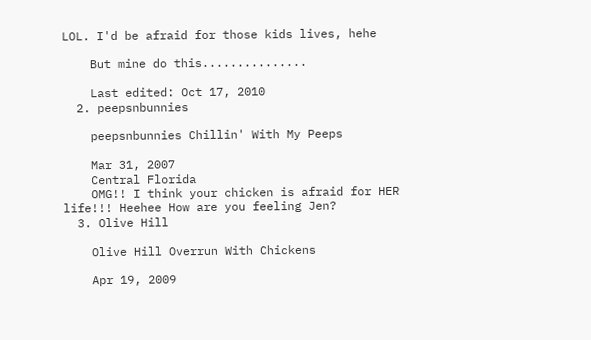LOL. I'd be afraid for those kids lives, hehe

    But mine do this...............

    Last edited: Oct 17, 2010
  2. peepsnbunnies

    peepsnbunnies Chillin' With My Peeps

    Mar 31, 2007
    Central Florida
    OMG!! I think your chicken is afraid for HER life!!! Heehee How are you feeling Jen?
  3. Olive Hill

    Olive Hill Overrun With Chickens

    Apr 19, 2009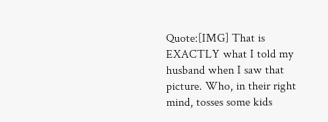Quote:[IMG] That is EXACTLY what I told my husband when I saw that picture. Who, in their right mind, tosses some kids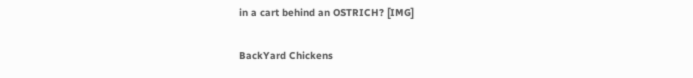in a cart behind an OSTRICH? [IMG]

BackYard Chickens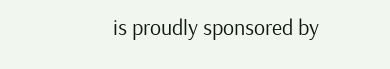is proudly sponsored by